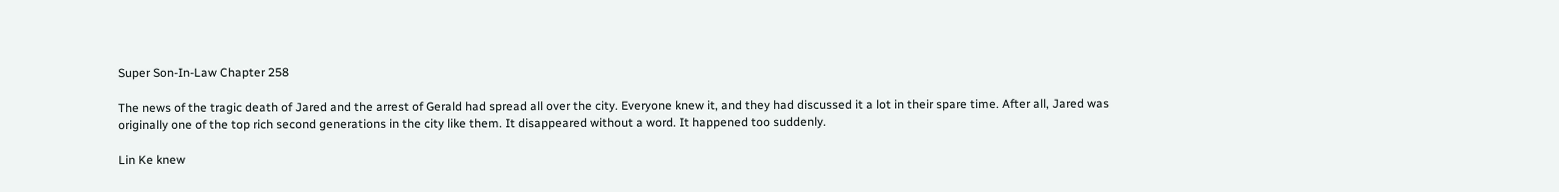Super Son-In-Law Chapter 258

The news of the tragic death of Jared and the arrest of Gerald had spread all over the city. Everyone knew it, and they had discussed it a lot in their spare time. After all, Jared was originally one of the top rich second generations in the city like them. It disappeared without a word. It happened too suddenly.

Lin Ke knew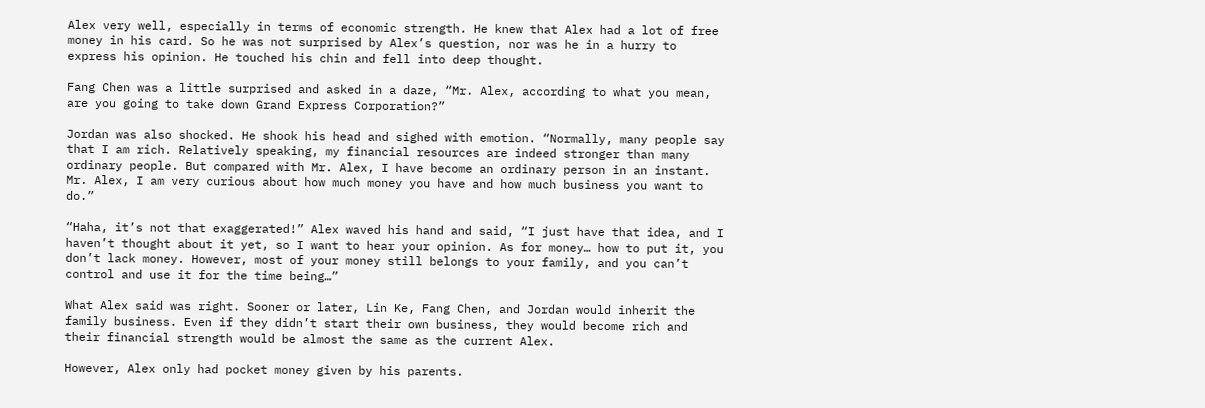Alex very well, especially in terms of economic strength. He knew that Alex had a lot of free money in his card. So he was not surprised by Alex’s question, nor was he in a hurry to express his opinion. He touched his chin and fell into deep thought.

Fang Chen was a little surprised and asked in a daze, “Mr. Alex, according to what you mean, are you going to take down Grand Express Corporation?”

Jordan was also shocked. He shook his head and sighed with emotion. “Normally, many people say that I am rich. Relatively speaking, my financial resources are indeed stronger than many ordinary people. But compared with Mr. Alex, I have become an ordinary person in an instant. Mr. Alex, I am very curious about how much money you have and how much business you want to do.”

“Haha, it’s not that exaggerated!” Alex waved his hand and said, “I just have that idea, and I haven’t thought about it yet, so I want to hear your opinion. As for money… how to put it, you don’t lack money. However, most of your money still belongs to your family, and you can’t control and use it for the time being…”

What Alex said was right. Sooner or later, Lin Ke, Fang Chen, and Jordan would inherit the family business. Even if they didn’t start their own business, they would become rich and their financial strength would be almost the same as the current Alex.

However, Alex only had pocket money given by his parents.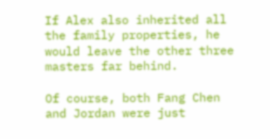If Alex also inherited all the family properties, he would leave the other three masters far behind.

Of course, both Fang Chen and Jordan were just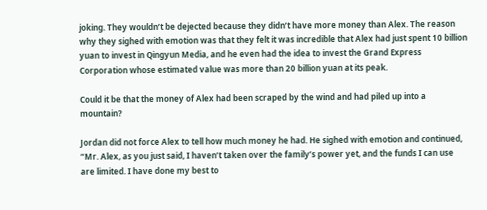joking. They wouldn’t be dejected because they didn’t have more money than Alex. The reason why they sighed with emotion was that they felt it was incredible that Alex had just spent 10 billion yuan to invest in Qingyun Media, and he even had the idea to invest the Grand Express Corporation whose estimated value was more than 20 billion yuan at its peak.

Could it be that the money of Alex had been scraped by the wind and had piled up into a mountain?

Jordan did not force Alex to tell how much money he had. He sighed with emotion and continued, “Mr. Alex, as you just said, I haven’t taken over the family’s power yet, and the funds I can use are limited. I have done my best to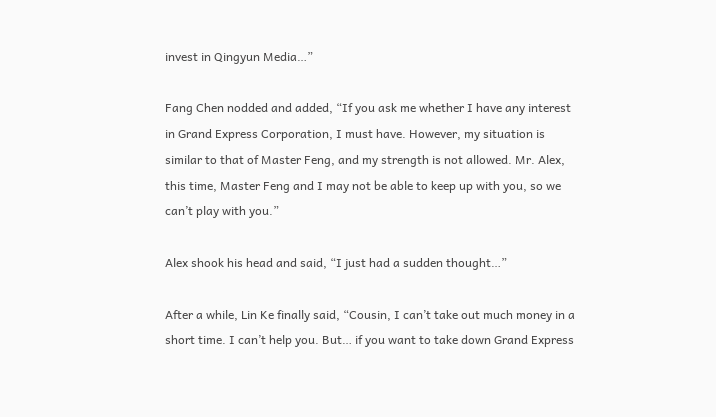invest in Qingyun Media…”

Fang Chen nodded and added, “If you ask me whether I have any interest in Grand Express Corporation, I must have. However, my situation is similar to that of Master Feng, and my strength is not allowed. Mr. Alex, this time, Master Feng and I may not be able to keep up with you, so we can’t play with you.”

Alex shook his head and said, “I just had a sudden thought…”

After a while, Lin Ke finally said, “Cousin, I can’t take out much money in a short time. I can’t help you. But… if you want to take down Grand Express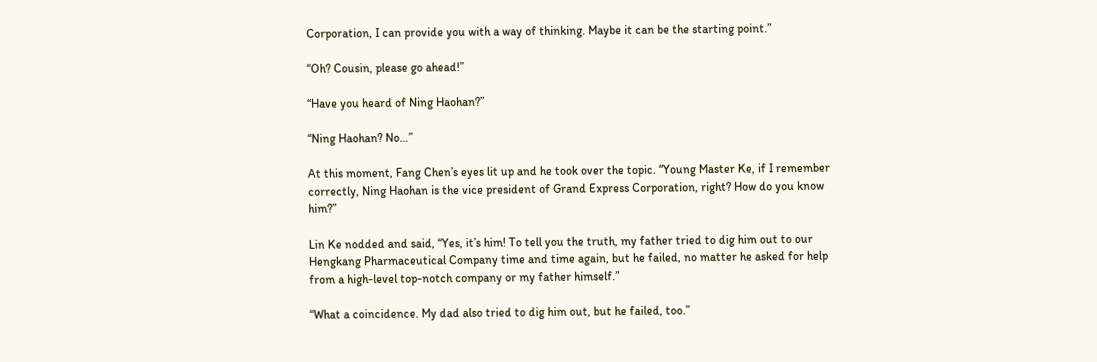Corporation, I can provide you with a way of thinking. Maybe it can be the starting point.”

“Oh? Cousin, please go ahead!”

“Have you heard of Ning Haohan?”

“Ning Haohan? No…”

At this moment, Fang Chen’s eyes lit up and he took over the topic. “Young Master Ke, if I remember correctly, Ning Haohan is the vice president of Grand Express Corporation, right? How do you know him?”

Lin Ke nodded and said, “Yes, it’s him! To tell you the truth, my father tried to dig him out to our Hengkang Pharmaceutical Company time and time again, but he failed, no matter he asked for help from a high-level top-notch company or my father himself.”

“What a coincidence. My dad also tried to dig him out, but he failed, too.”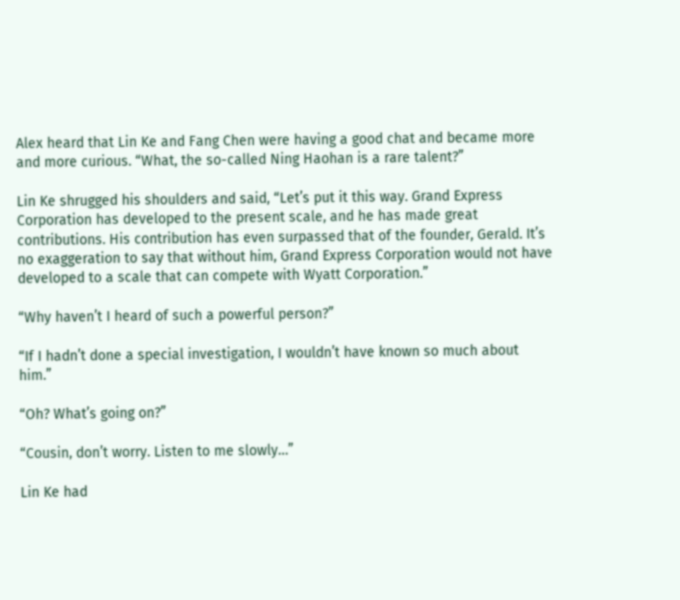Alex heard that Lin Ke and Fang Chen were having a good chat and became more and more curious. “What, the so-called Ning Haohan is a rare talent?”

Lin Ke shrugged his shoulders and said, “Let’s put it this way. Grand Express Corporation has developed to the present scale, and he has made great contributions. His contribution has even surpassed that of the founder, Gerald. It’s no exaggeration to say that without him, Grand Express Corporation would not have developed to a scale that can compete with Wyatt Corporation.”

“Why haven’t I heard of such a powerful person?”

“If I hadn’t done a special investigation, I wouldn’t have known so much about him.”

“Oh? What’s going on?”

“Cousin, don’t worry. Listen to me slowly…”

Lin Ke had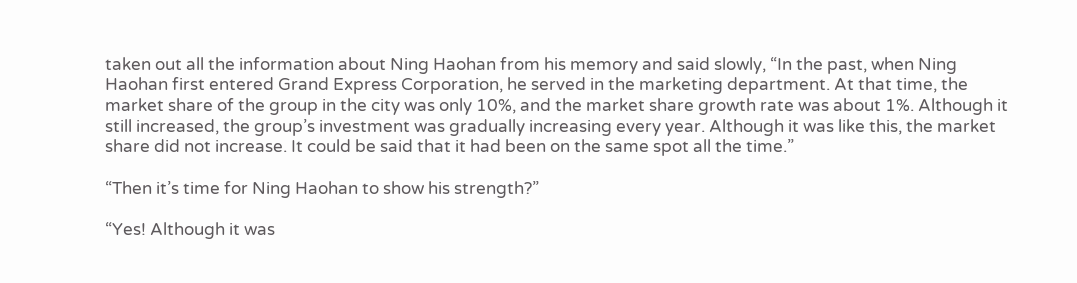taken out all the information about Ning Haohan from his memory and said slowly, “In the past, when Ning Haohan first entered Grand Express Corporation, he served in the marketing department. At that time, the market share of the group in the city was only 10%, and the market share growth rate was about 1%. Although it still increased, the group’s investment was gradually increasing every year. Although it was like this, the market share did not increase. It could be said that it had been on the same spot all the time.”

“Then it’s time for Ning Haohan to show his strength?”

“Yes! Although it was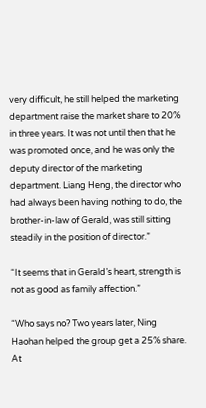very difficult, he still helped the marketing department raise the market share to 20% in three years. It was not until then that he was promoted once, and he was only the deputy director of the marketing department. Liang Heng, the director who had always been having nothing to do, the brother-in-law of Gerald, was still sitting steadily in the position of director.”

“It seems that in Gerald’s heart, strength is not as good as family affection.”

“Who says no? Two years later, Ning Haohan helped the group get a 25% share. At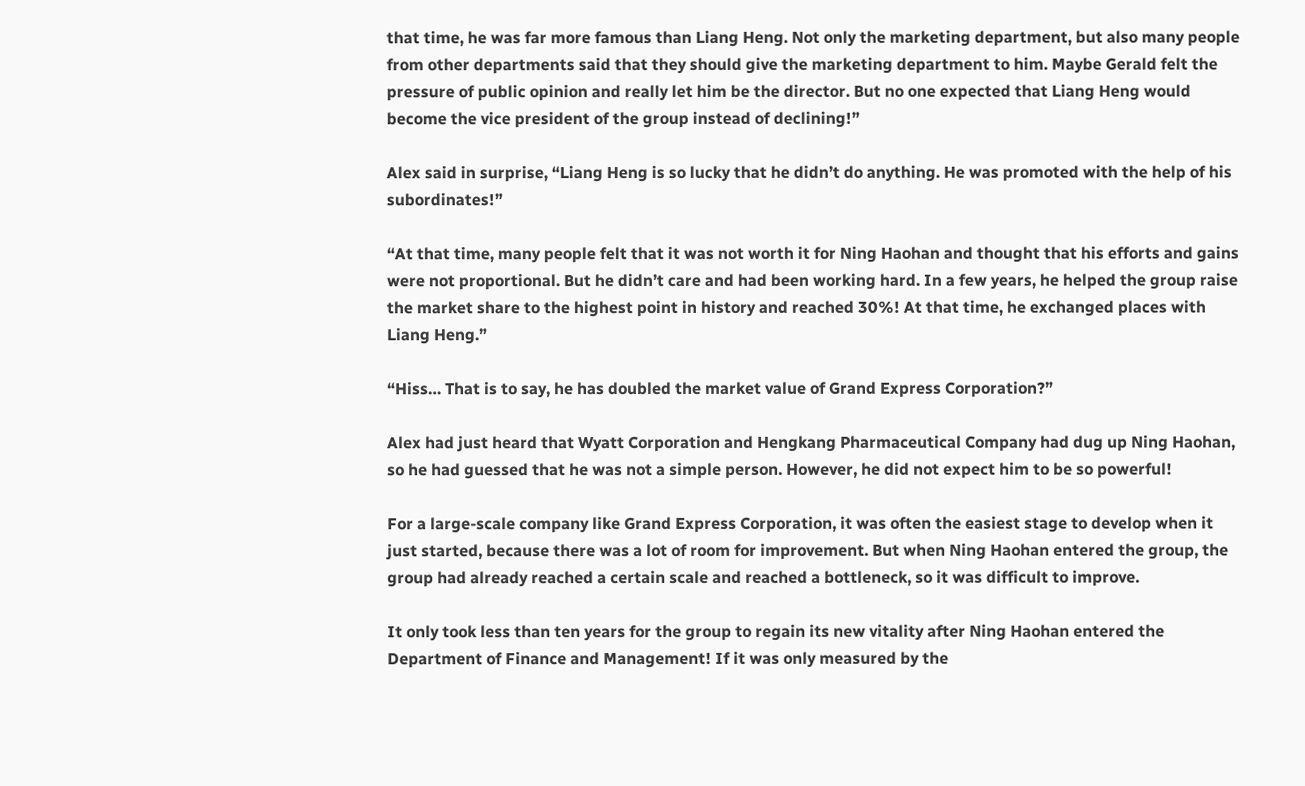that time, he was far more famous than Liang Heng. Not only the marketing department, but also many people from other departments said that they should give the marketing department to him. Maybe Gerald felt the pressure of public opinion and really let him be the director. But no one expected that Liang Heng would become the vice president of the group instead of declining!”

Alex said in surprise, “Liang Heng is so lucky that he didn’t do anything. He was promoted with the help of his subordinates!”

“At that time, many people felt that it was not worth it for Ning Haohan and thought that his efforts and gains were not proportional. But he didn’t care and had been working hard. In a few years, he helped the group raise the market share to the highest point in history and reached 30%! At that time, he exchanged places with Liang Heng.”

“Hiss… That is to say, he has doubled the market value of Grand Express Corporation?”

Alex had just heard that Wyatt Corporation and Hengkang Pharmaceutical Company had dug up Ning Haohan, so he had guessed that he was not a simple person. However, he did not expect him to be so powerful!

For a large-scale company like Grand Express Corporation, it was often the easiest stage to develop when it just started, because there was a lot of room for improvement. But when Ning Haohan entered the group, the group had already reached a certain scale and reached a bottleneck, so it was difficult to improve.

It only took less than ten years for the group to regain its new vitality after Ning Haohan entered the Department of Finance and Management! If it was only measured by the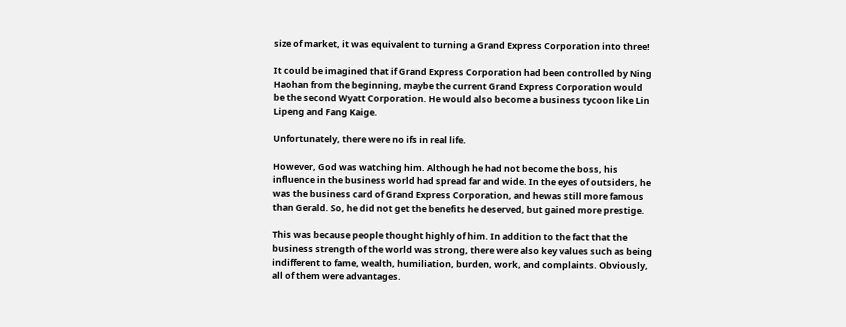size of market, it was equivalent to turning a Grand Express Corporation into three!

It could be imagined that if Grand Express Corporation had been controlled by Ning Haohan from the beginning, maybe the current Grand Express Corporation would be the second Wyatt Corporation. He would also become a business tycoon like Lin Lipeng and Fang Kaige.

Unfortunately, there were no ifs in real life.

However, God was watching him. Although he had not become the boss, his influence in the business world had spread far and wide. In the eyes of outsiders, he was the business card of Grand Express Corporation, and hewas still more famous than Gerald. So, he did not get the benefits he deserved, but gained more prestige.

This was because people thought highly of him. In addition to the fact that the business strength of the world was strong, there were also key values such as being indifferent to fame, wealth, humiliation, burden, work, and complaints. Obviously, all of them were advantages.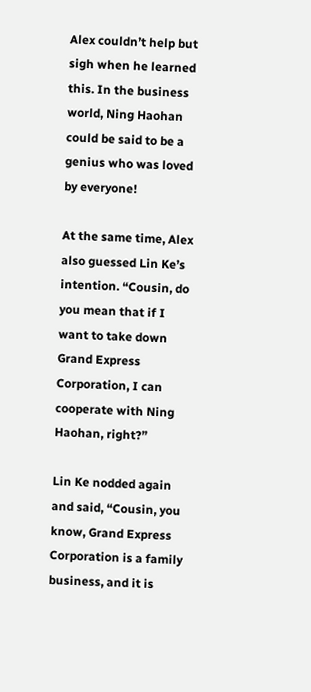Alex couldn’t help but sigh when he learned this. In the business world, Ning Haohan could be said to be a genius who was loved by everyone!

At the same time, Alex also guessed Lin Ke’s intention. “Cousin, do you mean that if I want to take down Grand Express Corporation, I can cooperate with Ning Haohan, right?”

Lin Ke nodded again and said, “Cousin, you know, Grand Express Corporation is a family business, and it is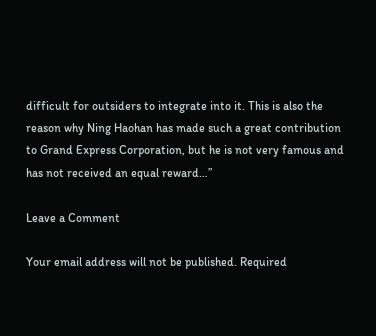difficult for outsiders to integrate into it. This is also the reason why Ning Haohan has made such a great contribution to Grand Express Corporation, but he is not very famous and has not received an equal reward…”

Leave a Comment

Your email address will not be published. Required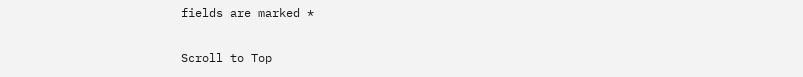fields are marked *

Scroll to Top